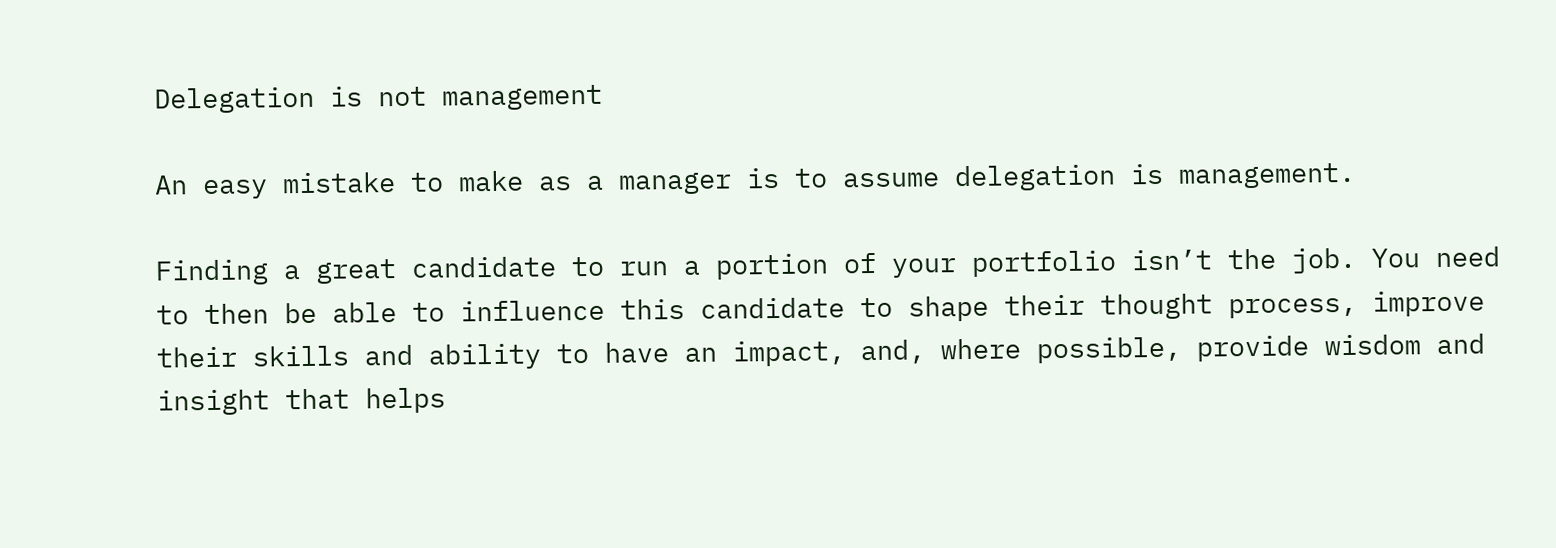Delegation is not management

An easy mistake to make as a manager is to assume delegation is management.

Finding a great candidate to run a portion of your portfolio isn’t the job. You need to then be able to influence this candidate to shape their thought process, improve their skills and ability to have an impact, and, where possible, provide wisdom and insight that helps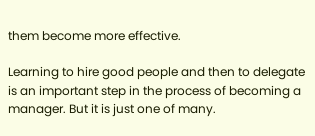them become more effective.

Learning to hire good people and then to delegate is an important step in the process of becoming a manager. But it is just one of many.